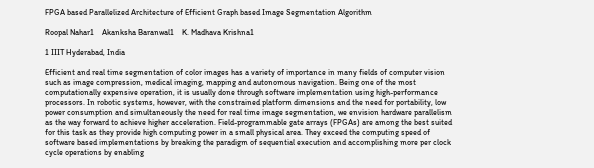FPGA based Parallelized Architecture of Efficient Graph based Image Segmentation Algorithm

Roopal Nahar1    Akanksha Baranwal1    K. Madhava Krishna1

1 IIIT Hyderabad, India

Efficient and real time segmentation of color images has a variety of importance in many fields of computer vision such as image compression, medical imaging, mapping and autonomous navigation. Being one of the most computationally expensive operation, it is usually done through software implementation using high-performance processors. In robotic systems, however, with the constrained platform dimensions and the need for portability, low power consumption and simultaneously the need for real time image segmentation, we envision hardware parallelism as the way forward to achieve higher acceleration. Field-programmable gate arrays (FPGAs) are among the best suited for this task as they provide high computing power in a small physical area. They exceed the computing speed of software based implementations by breaking the paradigm of sequential execution and accomplishing more per clock cycle operations by enabling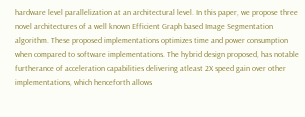hardware level parallelization at an architectural level. In this paper, we propose three novel architectures of a well known Efficient Graph based Image Segmentation algorithm. These proposed implementations optimizes time and power consumption when compared to software implementations. The hybrid design proposed, has notable furtherance of acceleration capabilities delivering atleast 2X speed gain over other implementations, which henceforth allows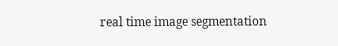real time image segmentation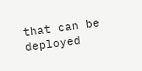that can be deployed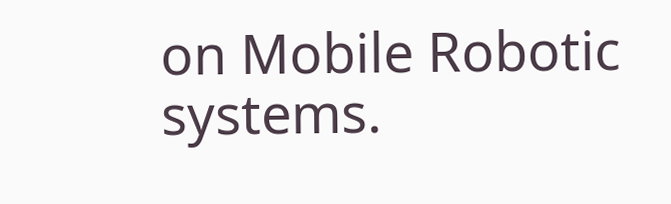on Mobile Robotic systems.